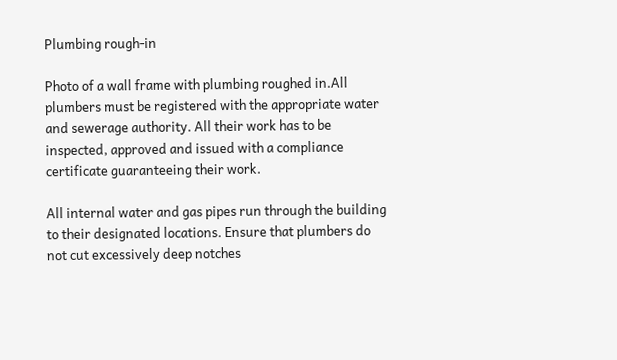Plumbing rough-in

Photo of a wall frame with plumbing roughed in.All plumbers must be registered with the appropriate water and sewerage authority. All their work has to be inspected, approved and issued with a compliance certificate guaranteeing their work.

All internal water and gas pipes run through the building to their designated locations. Ensure that plumbers do not cut excessively deep notches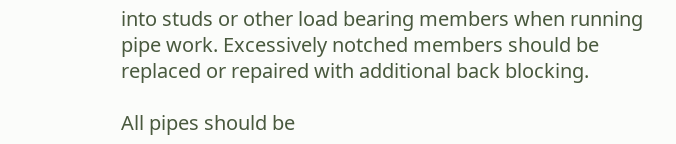into studs or other load bearing members when running pipe work. Excessively notched members should be replaced or repaired with additional back blocking.

All pipes should be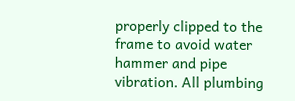properly clipped to the frame to avoid water hammer and pipe vibration. All plumbing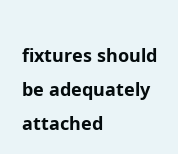fixtures should be adequately attached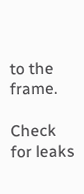to the frame.

Check for leaks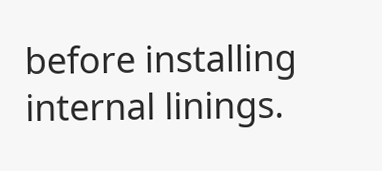before installing internal linings.